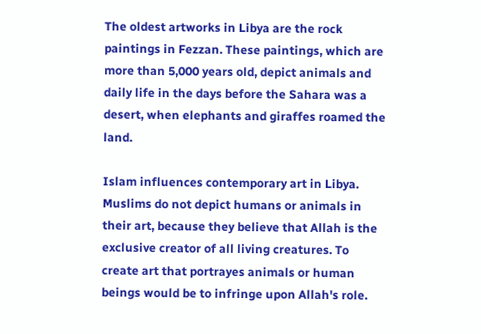The oldest artworks in Libya are the rock paintings in Fezzan. These paintings, which are more than 5,000 years old, depict animals and daily life in the days before the Sahara was a desert, when elephants and giraffes roamed the land.

Islam influences contemporary art in Libya. Muslims do not depict humans or animals in their art, because they believe that Allah is the exclusive creator of all living creatures. To create art that portrayes animals or human beings would be to infringe upon Allah's role.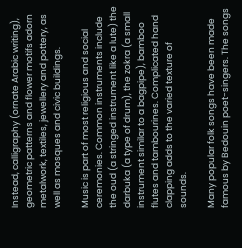Instead, calligraphy (ornate Arabic writing), geometric patterns and flower motifs adorn metalwork, textiles, jewellery and pottery, as well as mosques and civic buildings.

Music is part of most religious and social ceremonies. Common instruments include the oud (a stringed instrument like a lute) the darbuka (a type of drum), the zokra (a small instrument similar to a bagpipe), bamboo flutes and tambourines. Complicated hand clapping adds to the varied texture of sounds.

Many popular folk songs have been made famous by Bedouin poet-singers. The songs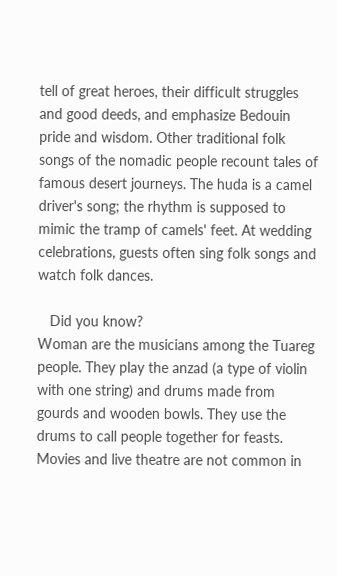tell of great heroes, their difficult struggles and good deeds, and emphasize Bedouin pride and wisdom. Other traditional folk songs of the nomadic people recount tales of famous desert journeys. The huda is a camel driver's song; the rhythm is supposed to mimic the tramp of camels' feet. At wedding celebrations, guests often sing folk songs and watch folk dances.

   Did you know?
Woman are the musicians among the Tuareg people. They play the anzad (a type of violin with one string) and drums made from gourds and wooden bowls. They use the drums to call people together for feasts.
Movies and live theatre are not common in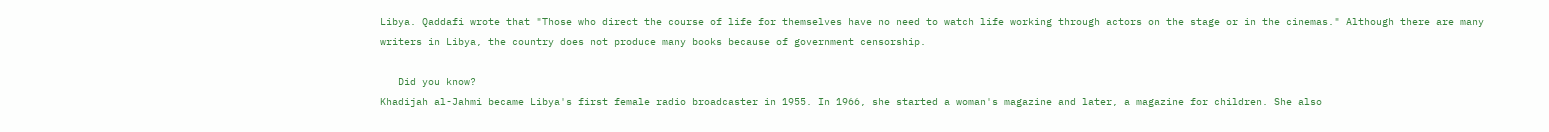Libya. Qaddafi wrote that "Those who direct the course of life for themselves have no need to watch life working through actors on the stage or in the cinemas." Although there are many writers in Libya, the country does not produce many books because of government censorship.

   Did you know?
Khadijah al-Jahmi became Libya's first female radio broadcaster in 1955. In 1966, she started a woman's magazine and later, a magazine for children. She also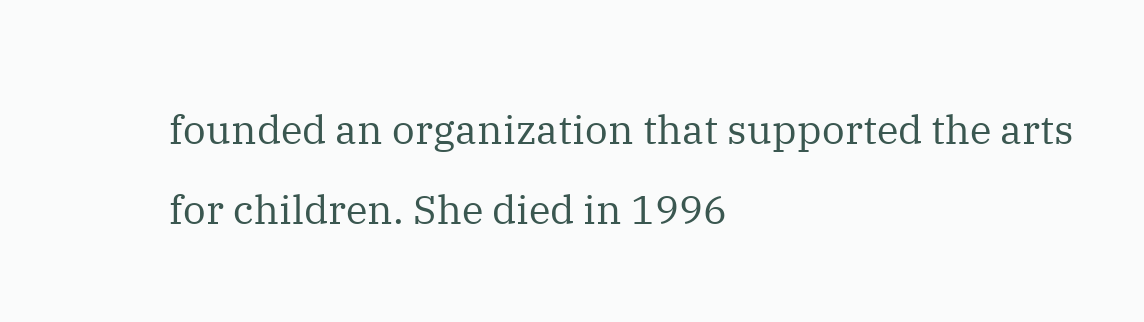founded an organization that supported the arts for children. She died in 1996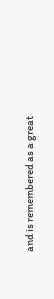and is remembered as a great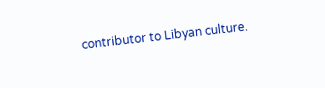contributor to Libyan culture.